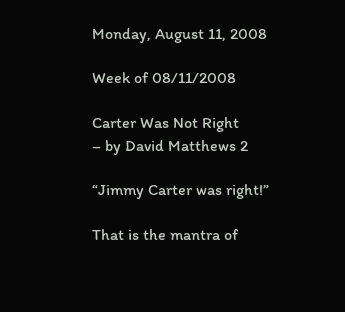Monday, August 11, 2008

Week of 08/11/2008

Carter Was Not Right
– by David Matthews 2

“Jimmy Carter was right!”

That is the mantra of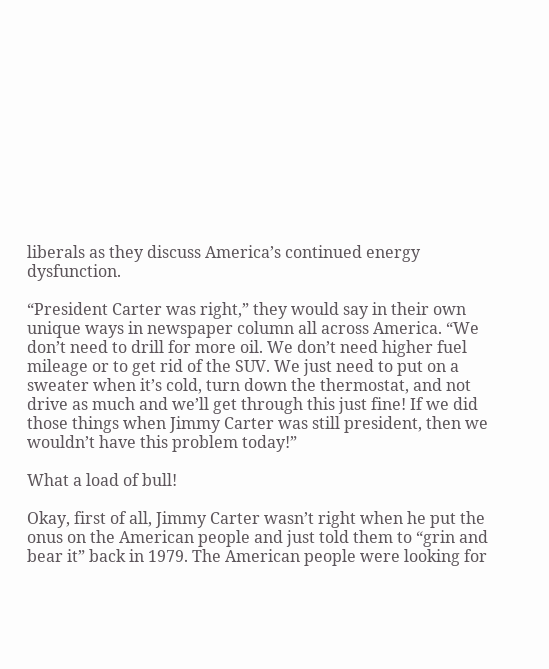liberals as they discuss America’s continued energy dysfunction.

“President Carter was right,” they would say in their own unique ways in newspaper column all across America. “We don’t need to drill for more oil. We don’t need higher fuel mileage or to get rid of the SUV. We just need to put on a sweater when it’s cold, turn down the thermostat, and not drive as much and we’ll get through this just fine! If we did those things when Jimmy Carter was still president, then we wouldn’t have this problem today!”

What a load of bull!

Okay, first of all, Jimmy Carter wasn’t right when he put the onus on the American people and just told them to “grin and bear it” back in 1979. The American people were looking for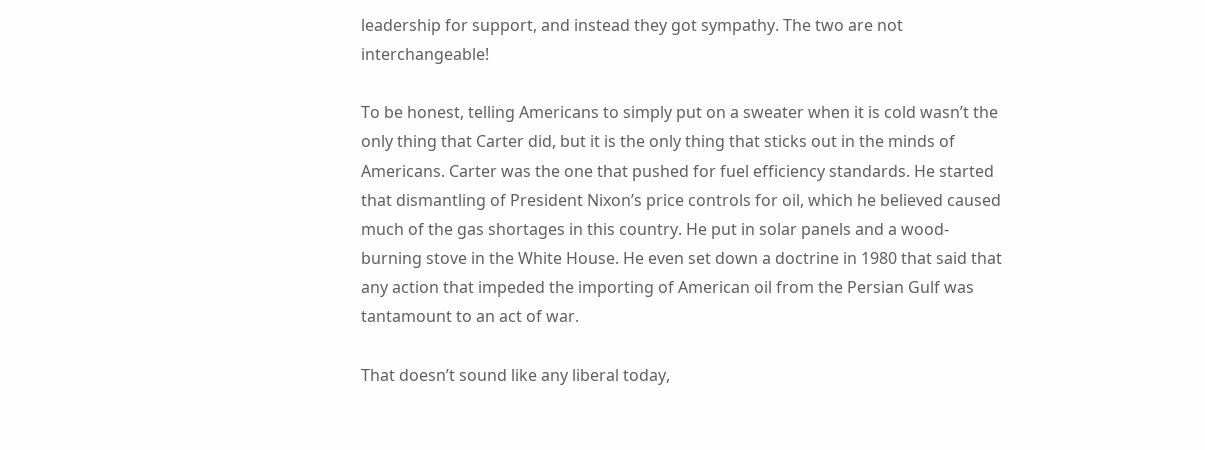leadership for support, and instead they got sympathy. The two are not interchangeable!

To be honest, telling Americans to simply put on a sweater when it is cold wasn’t the only thing that Carter did, but it is the only thing that sticks out in the minds of Americans. Carter was the one that pushed for fuel efficiency standards. He started that dismantling of President Nixon’s price controls for oil, which he believed caused much of the gas shortages in this country. He put in solar panels and a wood-burning stove in the White House. He even set down a doctrine in 1980 that said that any action that impeded the importing of American oil from the Persian Gulf was tantamount to an act of war.

That doesn’t sound like any liberal today,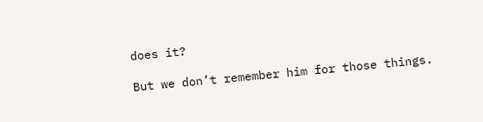does it?

But we don’t remember him for those things.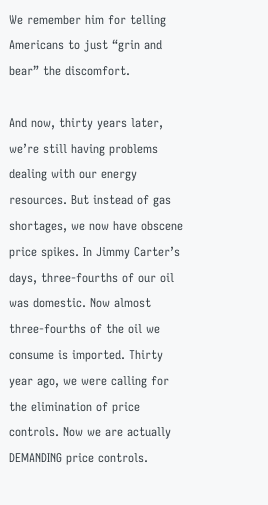We remember him for telling Americans to just “grin and bear” the discomfort.

And now, thirty years later, we’re still having problems dealing with our energy resources. But instead of gas shortages, we now have obscene price spikes. In Jimmy Carter’s days, three-fourths of our oil was domestic. Now almost three-fourths of the oil we consume is imported. Thirty year ago, we were calling for the elimination of price controls. Now we are actually DEMANDING price controls.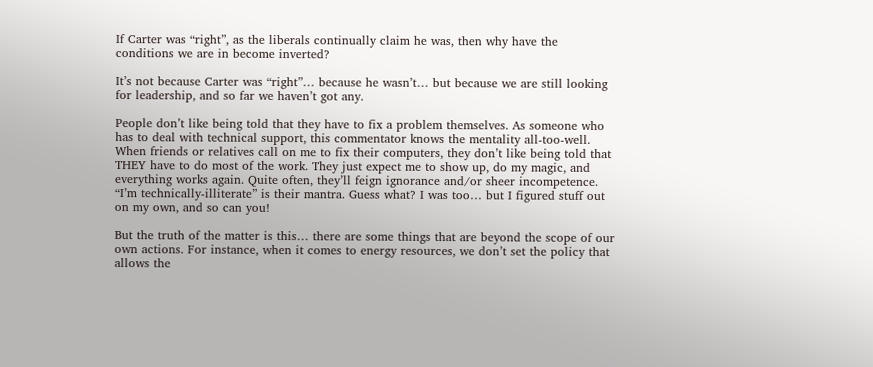If Carter was “right”, as the liberals continually claim he was, then why have the conditions we are in become inverted?

It’s not because Carter was “right”… because he wasn’t… but because we are still looking for leadership, and so far we haven’t got any.

People don’t like being told that they have to fix a problem themselves. As someone who has to deal with technical support, this commentator knows the mentality all-too-well. When friends or relatives call on me to fix their computers, they don’t like being told that THEY have to do most of the work. They just expect me to show up, do my magic, and everything works again. Quite often, they’ll feign ignorance and/or sheer incompetence. “I’m technically-illiterate” is their mantra. Guess what? I was too… but I figured stuff out on my own, and so can you!

But the truth of the matter is this… there are some things that are beyond the scope of our own actions. For instance, when it comes to energy resources, we don’t set the policy that allows the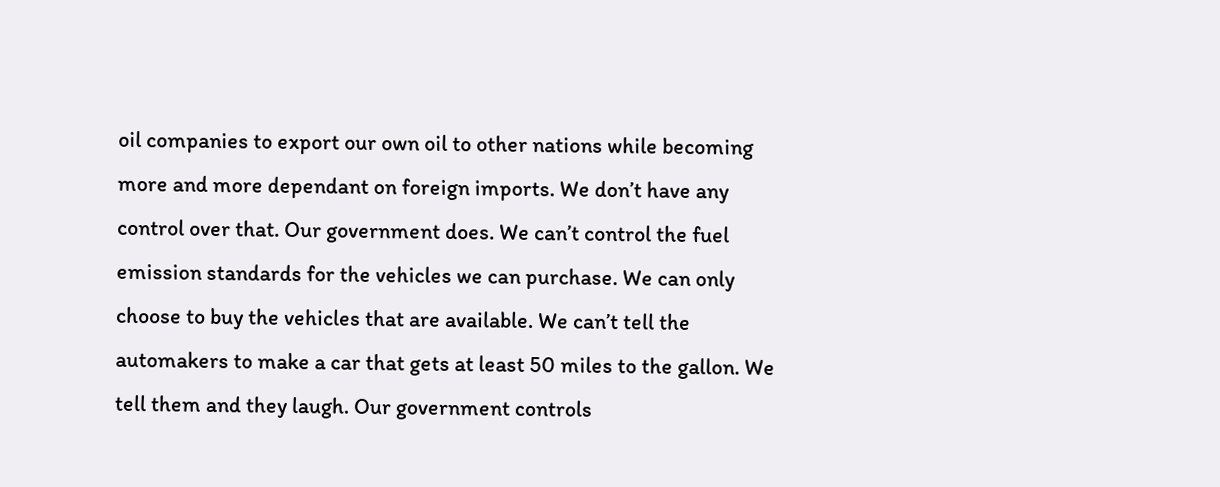oil companies to export our own oil to other nations while becoming more and more dependant on foreign imports. We don’t have any control over that. Our government does. We can’t control the fuel emission standards for the vehicles we can purchase. We can only choose to buy the vehicles that are available. We can’t tell the automakers to make a car that gets at least 50 miles to the gallon. We tell them and they laugh. Our government controls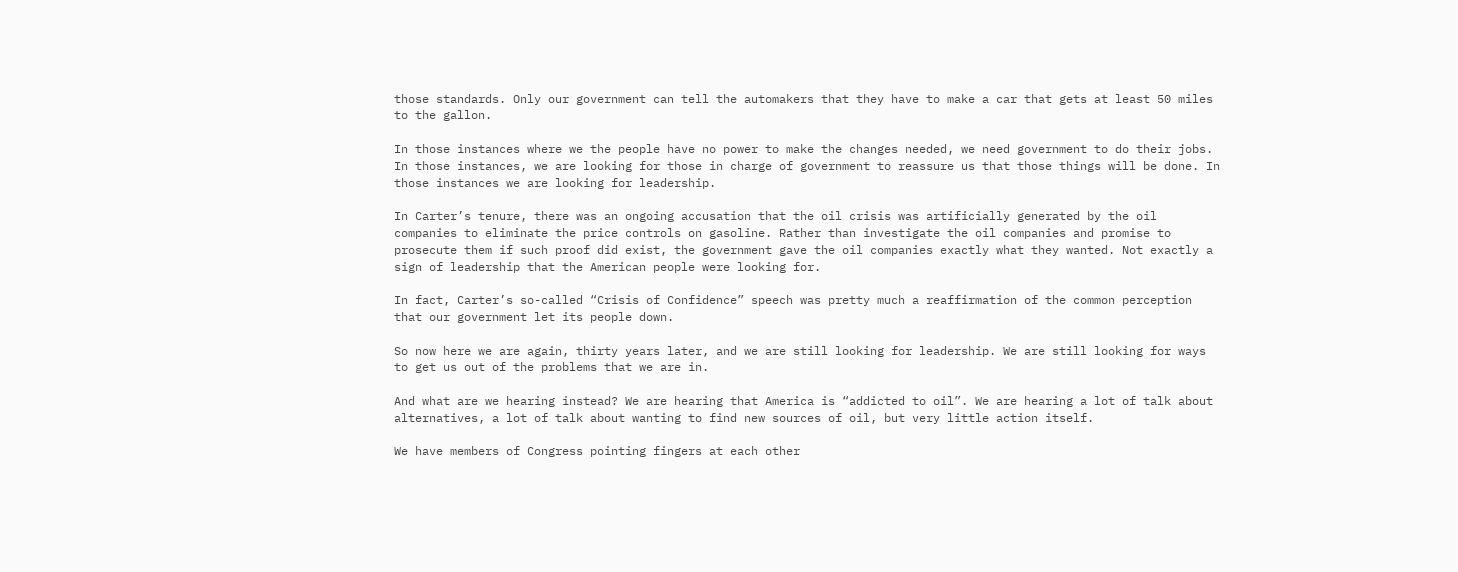those standards. Only our government can tell the automakers that they have to make a car that gets at least 50 miles to the gallon.

In those instances where we the people have no power to make the changes needed, we need government to do their jobs. In those instances, we are looking for those in charge of government to reassure us that those things will be done. In those instances we are looking for leadership.

In Carter’s tenure, there was an ongoing accusation that the oil crisis was artificially generated by the oil companies to eliminate the price controls on gasoline. Rather than investigate the oil companies and promise to prosecute them if such proof did exist, the government gave the oil companies exactly what they wanted. Not exactly a sign of leadership that the American people were looking for.

In fact, Carter’s so-called “Crisis of Confidence” speech was pretty much a reaffirmation of the common perception that our government let its people down.

So now here we are again, thirty years later, and we are still looking for leadership. We are still looking for ways to get us out of the problems that we are in.

And what are we hearing instead? We are hearing that America is “addicted to oil”. We are hearing a lot of talk about alternatives, a lot of talk about wanting to find new sources of oil, but very little action itself.

We have members of Congress pointing fingers at each other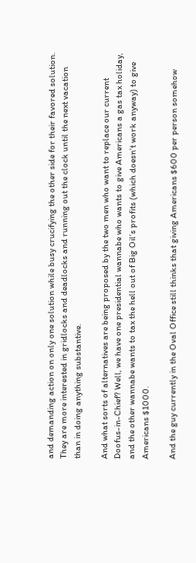and demanding action on only one solution while busy crucifying the other side for their favored solution. They are more interested in gridlocks and deadlocks and running out the clock until the next vacation than in doing anything substantive.

And what sorts of alternatives are being proposed by the two men who want to replace our current Doofus-in-Chief? Well, we have one presidential wannabe who wants to give Americans a gas tax holiday, and the other wannabe wants to tax the hell out of Big Oil’s profits (which doesn’t work anyway) to give Americans $1000.

And the guy currently in the Oval Office still thinks that giving Americans $600 per person somehow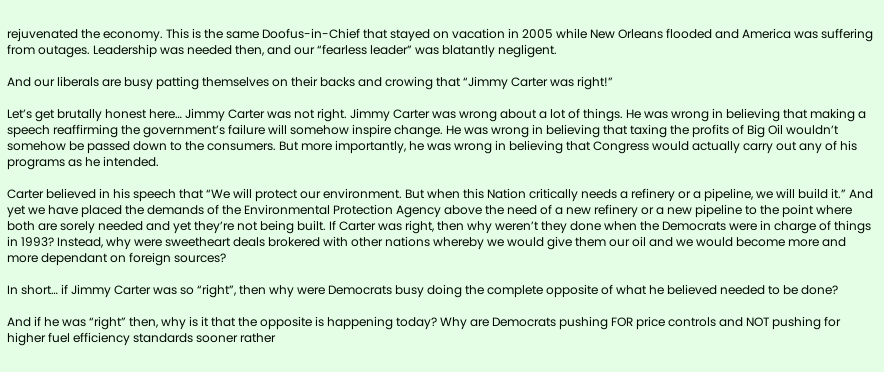rejuvenated the economy. This is the same Doofus-in-Chief that stayed on vacation in 2005 while New Orleans flooded and America was suffering from outages. Leadership was needed then, and our “fearless leader” was blatantly negligent.

And our liberals are busy patting themselves on their backs and crowing that “Jimmy Carter was right!”

Let’s get brutally honest here… Jimmy Carter was not right. Jimmy Carter was wrong about a lot of things. He was wrong in believing that making a speech reaffirming the government’s failure will somehow inspire change. He was wrong in believing that taxing the profits of Big Oil wouldn’t somehow be passed down to the consumers. But more importantly, he was wrong in believing that Congress would actually carry out any of his programs as he intended.

Carter believed in his speech that “We will protect our environment. But when this Nation critically needs a refinery or a pipeline, we will build it.” And yet we have placed the demands of the Environmental Protection Agency above the need of a new refinery or a new pipeline to the point where both are sorely needed and yet they’re not being built. If Carter was right, then why weren’t they done when the Democrats were in charge of things in 1993? Instead, why were sweetheart deals brokered with other nations whereby we would give them our oil and we would become more and more dependant on foreign sources?

In short… if Jimmy Carter was so “right”, then why were Democrats busy doing the complete opposite of what he believed needed to be done?

And if he was “right” then, why is it that the opposite is happening today? Why are Democrats pushing FOR price controls and NOT pushing for higher fuel efficiency standards sooner rather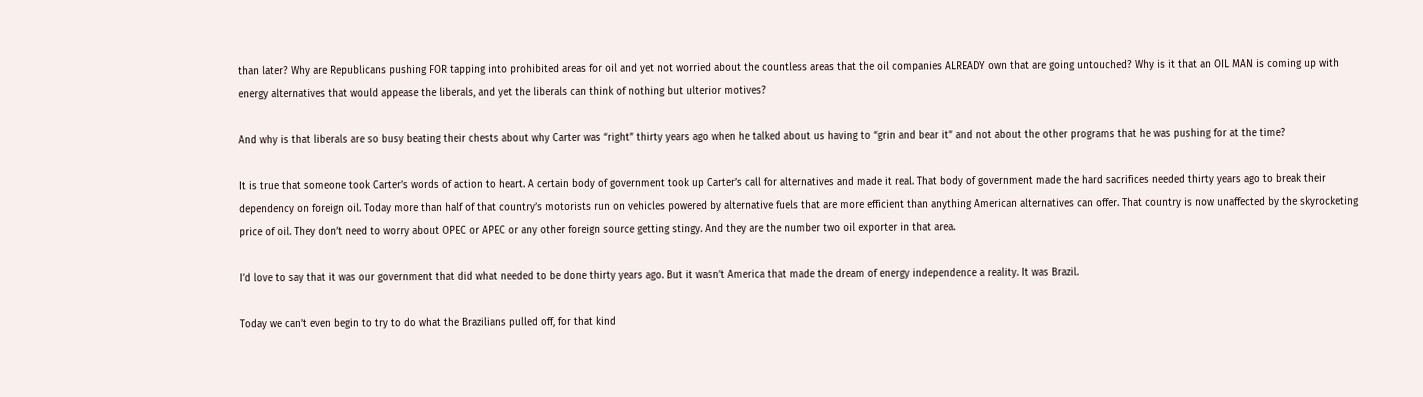than later? Why are Republicans pushing FOR tapping into prohibited areas for oil and yet not worried about the countless areas that the oil companies ALREADY own that are going untouched? Why is it that an OIL MAN is coming up with energy alternatives that would appease the liberals, and yet the liberals can think of nothing but ulterior motives?

And why is that liberals are so busy beating their chests about why Carter was “right” thirty years ago when he talked about us having to “grin and bear it” and not about the other programs that he was pushing for at the time?

It is true that someone took Carter’s words of action to heart. A certain body of government took up Carter’s call for alternatives and made it real. That body of government made the hard sacrifices needed thirty years ago to break their dependency on foreign oil. Today more than half of that country’s motorists run on vehicles powered by alternative fuels that are more efficient than anything American alternatives can offer. That country is now unaffected by the skyrocketing price of oil. They don’t need to worry about OPEC or APEC or any other foreign source getting stingy. And they are the number two oil exporter in that area.

I’d love to say that it was our government that did what needed to be done thirty years ago. But it wasn’t America that made the dream of energy independence a reality. It was Brazil.

Today we can’t even begin to try to do what the Brazilians pulled off, for that kind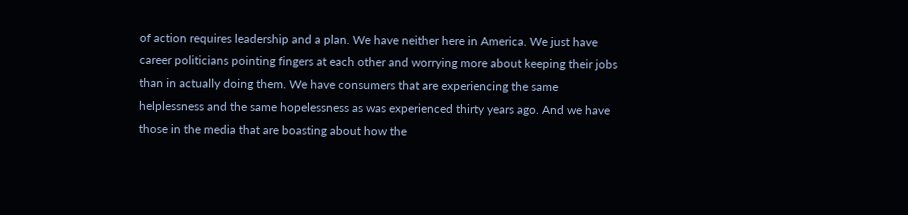of action requires leadership and a plan. We have neither here in America. We just have career politicians pointing fingers at each other and worrying more about keeping their jobs than in actually doing them. We have consumers that are experiencing the same helplessness and the same hopelessness as was experienced thirty years ago. And we have those in the media that are boasting about how the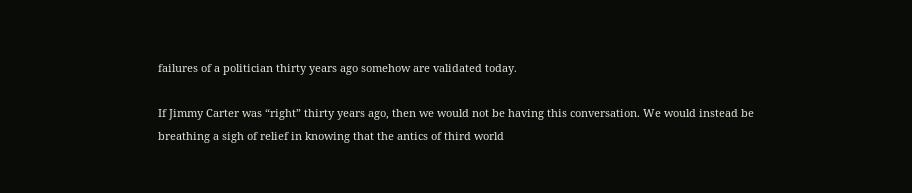failures of a politician thirty years ago somehow are validated today.

If Jimmy Carter was “right” thirty years ago, then we would not be having this conversation. We would instead be breathing a sigh of relief in knowing that the antics of third world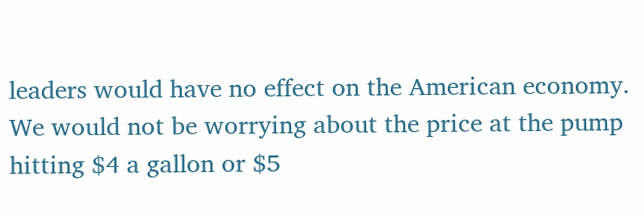leaders would have no effect on the American economy. We would not be worrying about the price at the pump hitting $4 a gallon or $5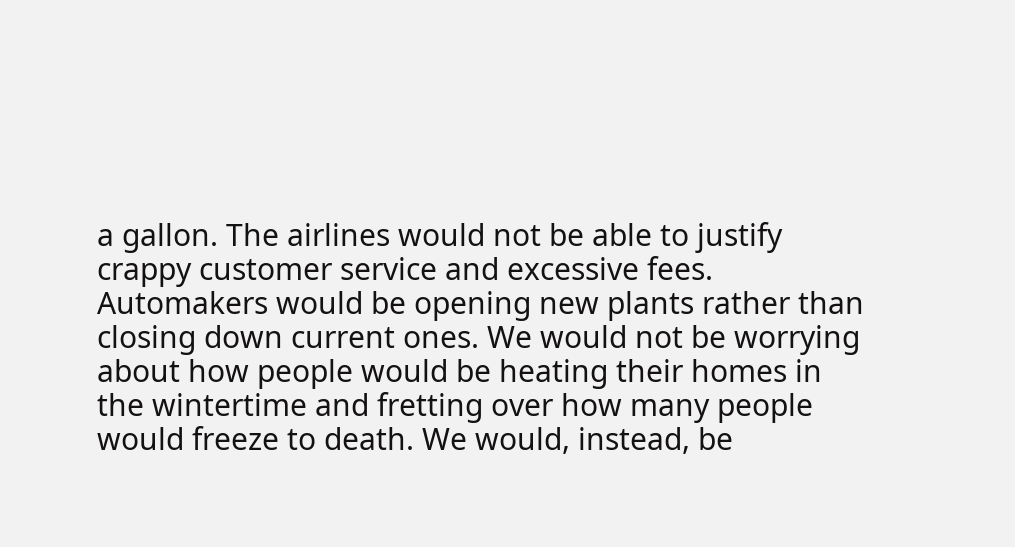a gallon. The airlines would not be able to justify crappy customer service and excessive fees. Automakers would be opening new plants rather than closing down current ones. We would not be worrying about how people would be heating their homes in the wintertime and fretting over how many people would freeze to death. We would, instead, be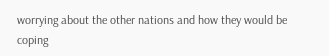worrying about the other nations and how they would be coping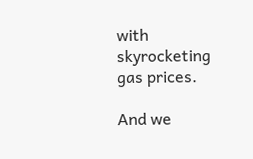with skyrocketing gas prices.

And we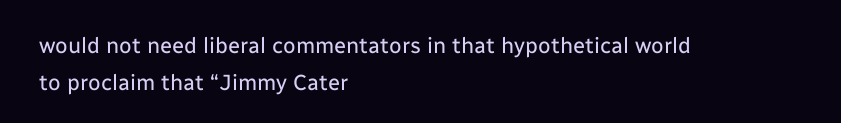would not need liberal commentators in that hypothetical world to proclaim that “Jimmy Cater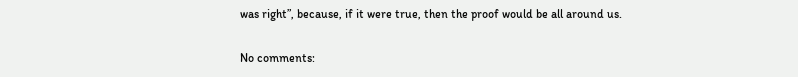was right”, because, if it were true, then the proof would be all around us.

No comments: